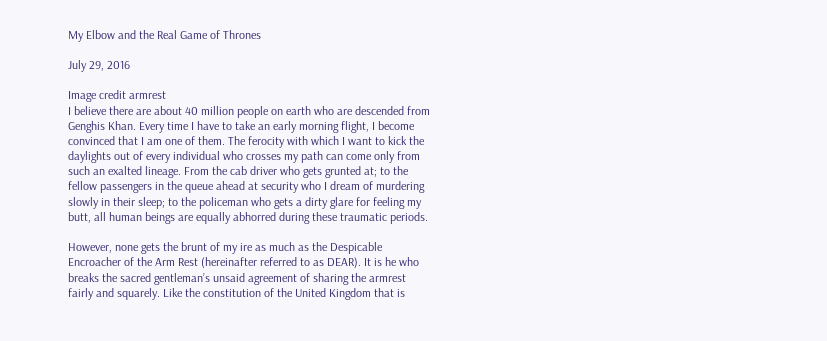My Elbow and the Real Game of Thrones

July 29, 2016

Image credit armrest
I believe there are about 40 million people on earth who are descended from Genghis Khan. Every time I have to take an early morning flight, I become convinced that I am one of them. The ferocity with which I want to kick the daylights out of every individual who crosses my path can come only from such an exalted lineage. From the cab driver who gets grunted at; to the fellow passengers in the queue ahead at security who I dream of murdering slowly in their sleep; to the policeman who gets a dirty glare for feeling my butt, all human beings are equally abhorred during these traumatic periods.

However, none gets the brunt of my ire as much as the Despicable Encroacher of the Arm Rest (hereinafter referred to as DEAR). It is he who breaks the sacred gentleman’s unsaid agreement of sharing the armrest fairly and squarely. Like the constitution of the United Kingdom that is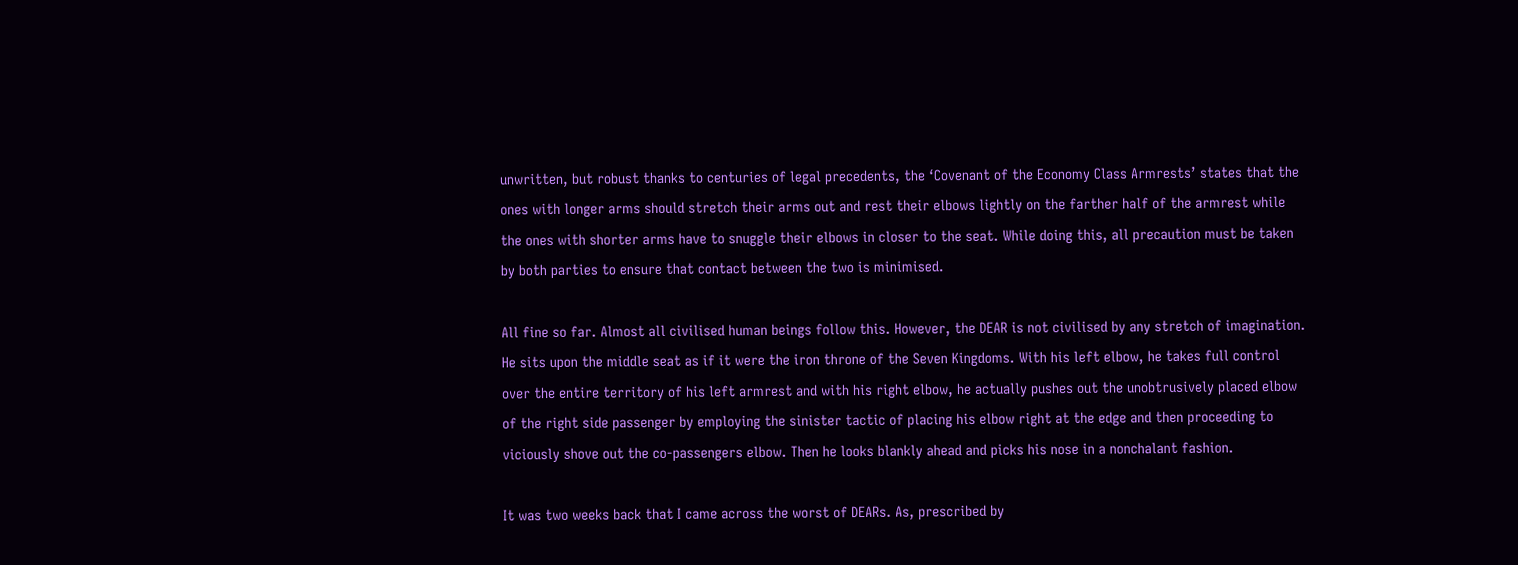unwritten, but robust thanks to centuries of legal precedents, the ‘Covenant of the Economy Class Armrests’ states that the ones with longer arms should stretch their arms out and rest their elbows lightly on the farther half of the armrest while the ones with shorter arms have to snuggle their elbows in closer to the seat. While doing this, all precaution must be taken by both parties to ensure that contact between the two is minimised.

All fine so far. Almost all civilised human beings follow this. However, the DEAR is not civilised by any stretch of imagination. He sits upon the middle seat as if it were the iron throne of the Seven Kingdoms. With his left elbow, he takes full control over the entire territory of his left armrest and with his right elbow, he actually pushes out the unobtrusively placed elbow of the right side passenger by employing the sinister tactic of placing his elbow right at the edge and then proceeding to viciously shove out the co-passengers elbow. Then he looks blankly ahead and picks his nose in a nonchalant fashion.

It was two weeks back that I came across the worst of DEARs. As, prescribed by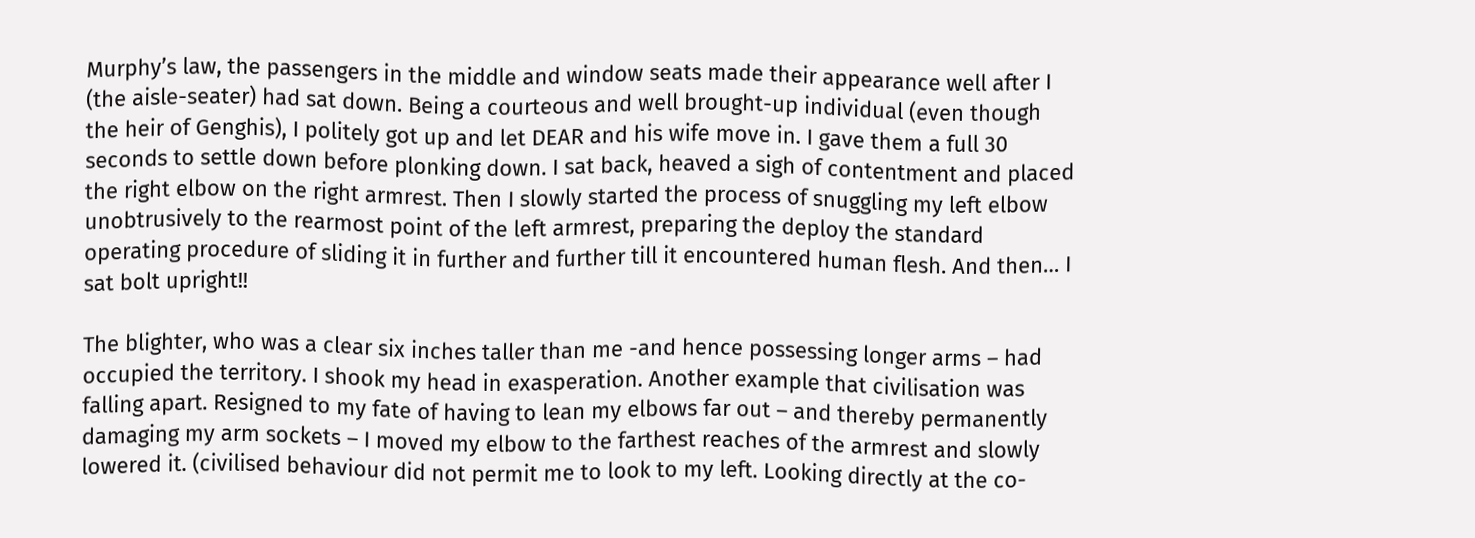Murphy’s law, the passengers in the middle and window seats made their appearance well after I (the aisle-seater) had sat down. Being a courteous and well brought-up individual (even though the heir of Genghis), I politely got up and let DEAR and his wife move in. I gave them a full 30 seconds to settle down before plonking down. I sat back, heaved a sigh of contentment and placed the right elbow on the right armrest. Then I slowly started the process of snuggling my left elbow unobtrusively to the rearmost point of the left armrest, preparing the deploy the standard operating procedure of sliding it in further and further till it encountered human flesh. And then… I sat bolt upright!!

The blighter, who was a clear six inches taller than me -and hence possessing longer arms – had occupied the territory. I shook my head in exasperation. Another example that civilisation was falling apart. Resigned to my fate of having to lean my elbows far out – and thereby permanently damaging my arm sockets – I moved my elbow to the farthest reaches of the armrest and slowly lowered it. (civilised behaviour did not permit me to look to my left. Looking directly at the co-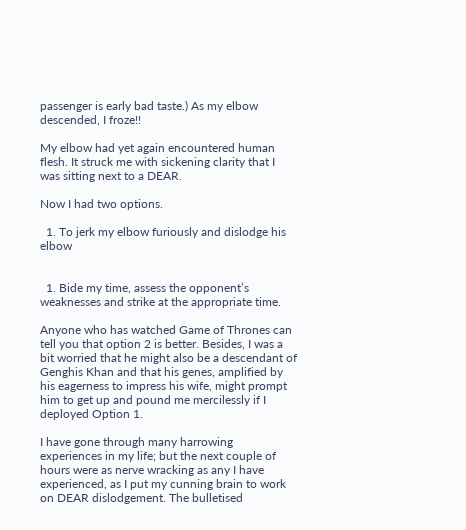passenger is early bad taste.) As my elbow descended, I froze!!

My elbow had yet again encountered human flesh. It struck me with sickening clarity that I was sitting next to a DEAR.

Now I had two options.

  1. To jerk my elbow furiously and dislodge his elbow


  1. Bide my time, assess the opponent’s weaknesses and strike at the appropriate time.

Anyone who has watched Game of Thrones can tell you that option 2 is better. Besides, I was a bit worried that he might also be a descendant of Genghis Khan and that his genes, amplified by his eagerness to impress his wife, might prompt him to get up and pound me mercilessly if I deployed Option 1.

I have gone through many harrowing experiences in my life; but the next couple of hours were as nerve wracking as any I have experienced, as I put my cunning brain to work on DEAR dislodgement. The bulletised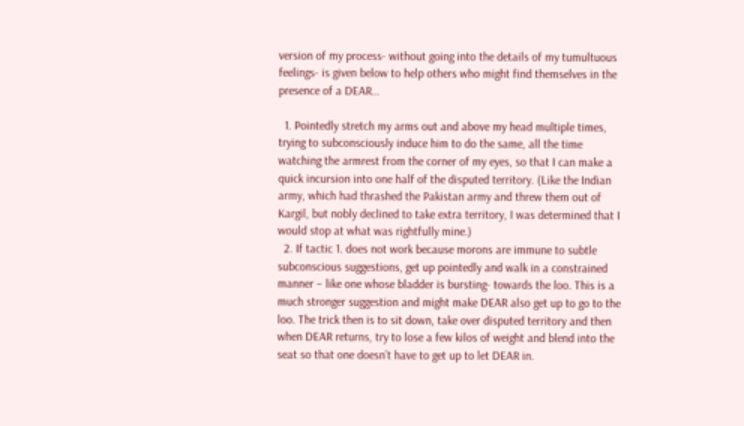version of my process- without going into the details of my tumultuous feelings- is given below to help others who might find themselves in the presence of a DEAR…

  1. Pointedly stretch my arms out and above my head multiple times, trying to subconsciously induce him to do the same, all the time watching the armrest from the corner of my eyes, so that I can make a quick incursion into one half of the disputed territory. (Like the Indian army, which had thrashed the Pakistan army and threw them out of Kargil, but nobly declined to take extra territory, I was determined that I would stop at what was rightfully mine.)
  2. If tactic 1. does not work because morons are immune to subtle subconscious suggestions, get up pointedly and walk in a constrained manner – like one whose bladder is bursting- towards the loo. This is a much stronger suggestion and might make DEAR also get up to go to the loo. The trick then is to sit down, take over disputed territory and then when DEAR returns, try to lose a few kilos of weight and blend into the seat so that one doesn’t have to get up to let DEAR in.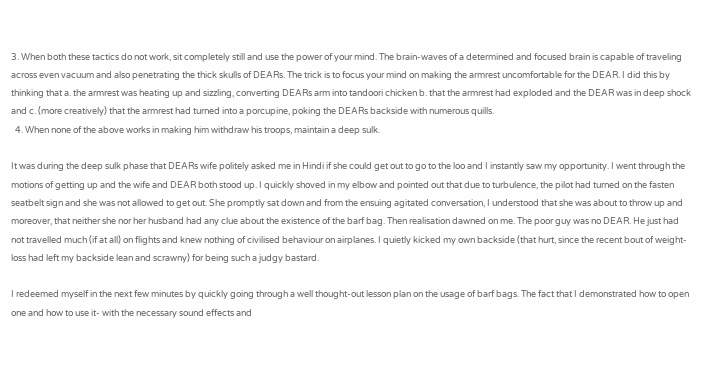3. When both these tactics do not work, sit completely still and use the power of your mind. The brain-waves of a determined and focused brain is capable of traveling across even vacuum and also penetrating the thick skulls of DEARs. The trick is to focus your mind on making the armrest uncomfortable for the DEAR. I did this by thinking that a. the armrest was heating up and sizzling, converting DEARs arm into tandoori chicken b. that the armrest had exploded and the DEAR was in deep shock and c. (more creatively) that the armrest had turned into a porcupine, poking the DEARs backside with numerous quills.
  4. When none of the above works in making him withdraw his troops, maintain a deep sulk.

It was during the deep sulk phase that DEARs wife politely asked me in Hindi if she could get out to go to the loo and I instantly saw my opportunity. I went through the motions of getting up and the wife and DEAR both stood up. I quickly shoved in my elbow and pointed out that due to turbulence, the pilot had turned on the fasten seatbelt sign and she was not allowed to get out. She promptly sat down and from the ensuing agitated conversation, I understood that she was about to throw up and moreover, that neither she nor her husband had any clue about the existence of the barf bag. Then realisation dawned on me. The poor guy was no DEAR. He just had not travelled much (if at all) on flights and knew nothing of civilised behaviour on airplanes. I quietly kicked my own backside (that hurt, since the recent bout of weight-loss had left my backside lean and scrawny) for being such a judgy bastard.

I redeemed myself in the next few minutes by quickly going through a well thought-out lesson plan on the usage of barf bags. The fact that I demonstrated how to open one and how to use it- with the necessary sound effects and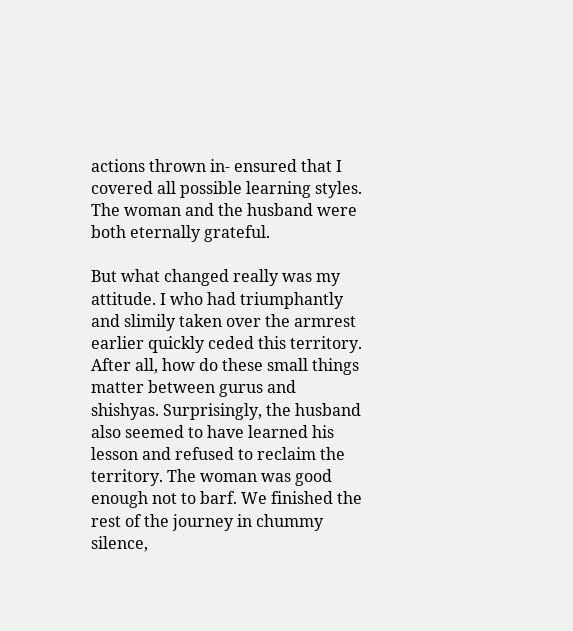actions thrown in- ensured that I covered all possible learning styles. The woman and the husband were both eternally grateful.

But what changed really was my attitude. I who had triumphantly and slimily taken over the armrest earlier quickly ceded this territory. After all, how do these small things matter between gurus and shishyas. Surprisingly, the husband also seemed to have learned his lesson and refused to reclaim the territory. The woman was good enough not to barf. We finished the rest of the journey in chummy silence,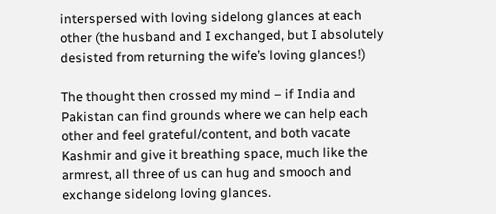interspersed with loving sidelong glances at each other (the husband and I exchanged, but I absolutely desisted from returning the wife’s loving glances!)

The thought then crossed my mind – if India and Pakistan can find grounds where we can help each other and feel grateful/content, and both vacate Kashmir and give it breathing space, much like the armrest, all three of us can hug and smooch and exchange sidelong loving glances.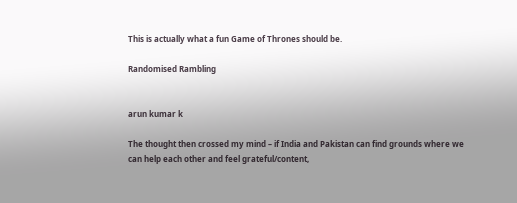This is actually what a fun Game of Thrones should be.

Randomised Rambling


arun kumar k

The thought then crossed my mind – if India and Pakistan can find grounds where we can help each other and feel grateful/content,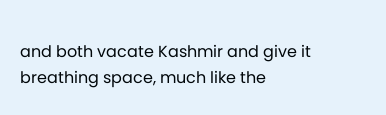and both vacate Kashmir and give it breathing space, much like the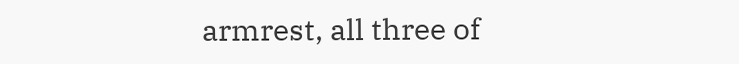armrest, all three of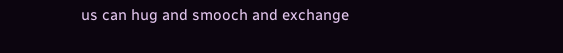us can hug and smooch and exchange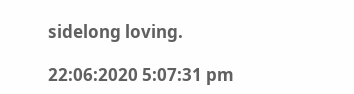sidelong loving.

22:06:2020 5:07:31 pm